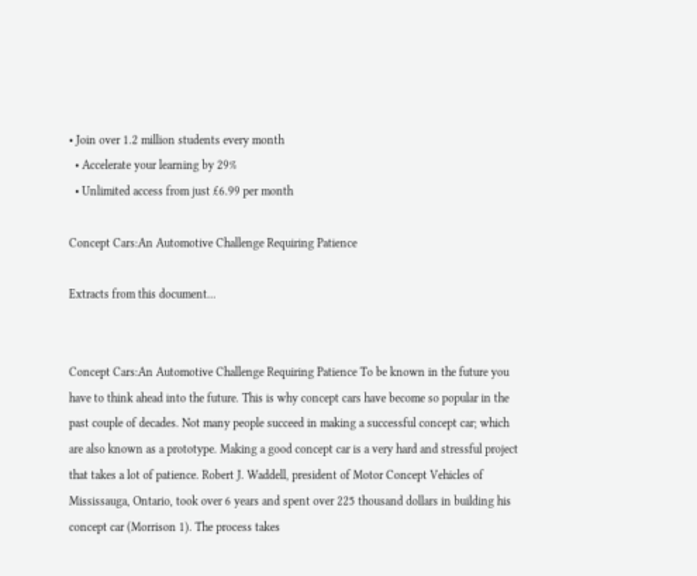• Join over 1.2 million students every month
  • Accelerate your learning by 29%
  • Unlimited access from just £6.99 per month

Concept Cars:An Automotive Challenge Requiring Patience

Extracts from this document...


Concept Cars:An Automotive Challenge Requiring Patience To be known in the future you have to think ahead into the future. This is why concept cars have become so popular in the past couple of decades. Not many people succeed in making a successful concept car; which are also known as a prototype. Making a good concept car is a very hard and stressful project that takes a lot of patience. Robert J. Waddell, president of Motor Concept Vehicles of Mississauga, Ontario, took over 6 years and spent over 225 thousand dollars in building his concept car (Morrison 1). The process takes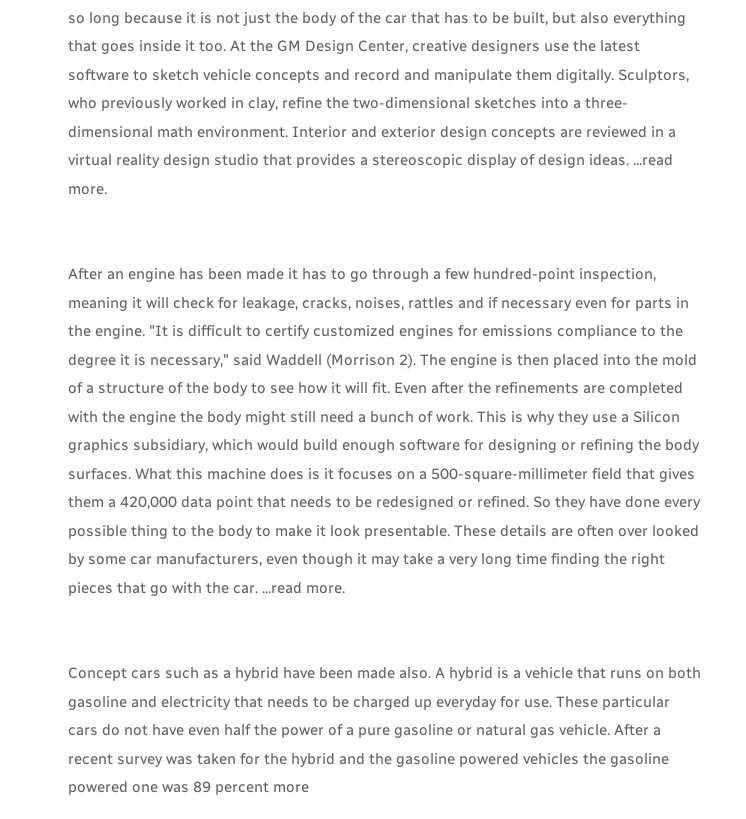so long because it is not just the body of the car that has to be built, but also everything that goes inside it too. At the GM Design Center, creative designers use the latest software to sketch vehicle concepts and record and manipulate them digitally. Sculptors, who previously worked in clay, refine the two-dimensional sketches into a three-dimensional math environment. Interior and exterior design concepts are reviewed in a virtual reality design studio that provides a stereoscopic display of design ideas. ...read more.


After an engine has been made it has to go through a few hundred-point inspection, meaning it will check for leakage, cracks, noises, rattles and if necessary even for parts in the engine. "It is difficult to certify customized engines for emissions compliance to the degree it is necessary," said Waddell (Morrison 2). The engine is then placed into the mold of a structure of the body to see how it will fit. Even after the refinements are completed with the engine the body might still need a bunch of work. This is why they use a Silicon graphics subsidiary, which would build enough software for designing or refining the body surfaces. What this machine does is it focuses on a 500-square-millimeter field that gives them a 420,000 data point that needs to be redesigned or refined. So they have done every possible thing to the body to make it look presentable. These details are often over looked by some car manufacturers, even though it may take a very long time finding the right pieces that go with the car. ...read more.


Concept cars such as a hybrid have been made also. A hybrid is a vehicle that runs on both gasoline and electricity that needs to be charged up everyday for use. These particular cars do not have even half the power of a pure gasoline or natural gas vehicle. After a recent survey was taken for the hybrid and the gasoline powered vehicles the gasoline powered one was 89 percent more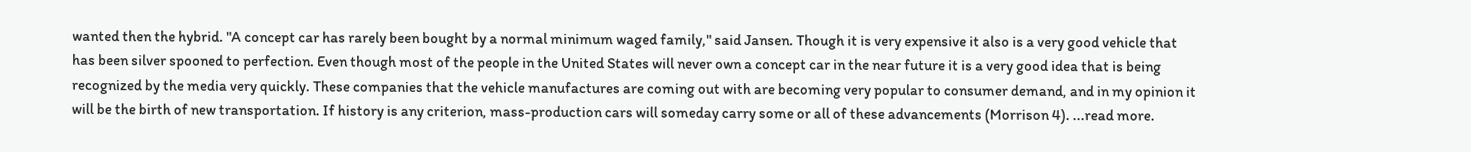wanted then the hybrid. "A concept car has rarely been bought by a normal minimum waged family," said Jansen. Though it is very expensive it also is a very good vehicle that has been silver spooned to perfection. Even though most of the people in the United States will never own a concept car in the near future it is a very good idea that is being recognized by the media very quickly. These companies that the vehicle manufactures are coming out with are becoming very popular to consumer demand, and in my opinion it will be the birth of new transportation. If history is any criterion, mass-production cars will someday carry some or all of these advancements (Morrison 4). ...read more.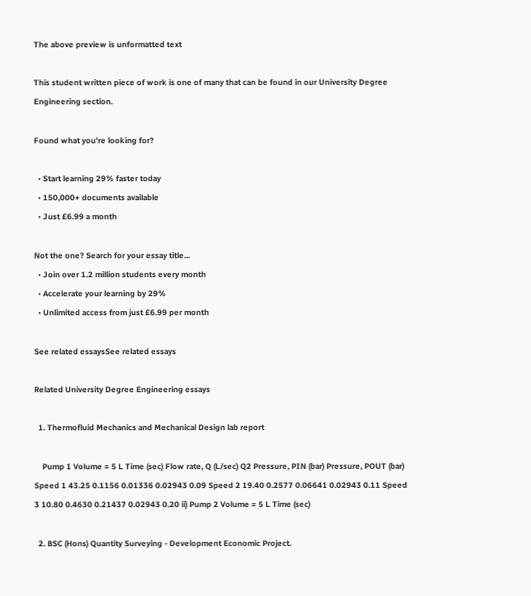The above preview is unformatted text

This student written piece of work is one of many that can be found in our University Degree Engineering section.

Found what you're looking for?

  • Start learning 29% faster today
  • 150,000+ documents available
  • Just £6.99 a month

Not the one? Search for your essay title...
  • Join over 1.2 million students every month
  • Accelerate your learning by 29%
  • Unlimited access from just £6.99 per month

See related essaysSee related essays

Related University Degree Engineering essays

  1. Thermofluid Mechanics and Mechanical Design lab report

    Pump 1 Volume = 5 L Time (sec) Flow rate, Q (L/sec) Q2 Pressure, PIN (bar) Pressure, POUT (bar) Speed 1 43.25 0.1156 0.01336 0.02943 0.09 Speed 2 19.40 0.2577 0.06641 0.02943 0.11 Speed 3 10.80 0.4630 0.21437 0.02943 0.20 ii) Pump 2 Volume = 5 L Time (sec)

  2. BSC (Hons) Quantity Surveying - Development Economic Project.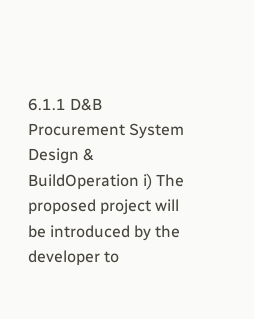6.1.1 D&B Procurement System Design & BuildOperation i) The proposed project will be introduced by the developer to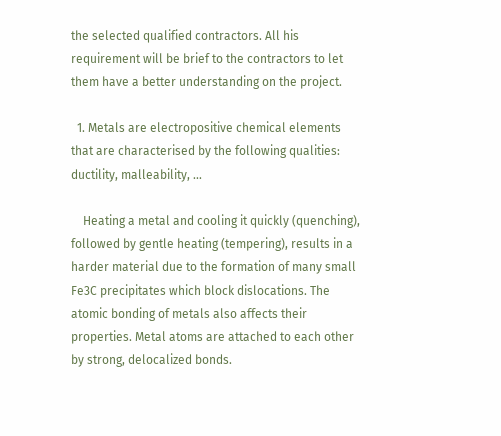the selected qualified contractors. All his requirement will be brief to the contractors to let them have a better understanding on the project.

  1. Metals are electropositive chemical elements that are characterised by the following qualities: ductility, malleability, ...

    Heating a metal and cooling it quickly (quenching), followed by gentle heating (tempering), results in a harder material due to the formation of many small Fe3C precipitates which block dislocations. The atomic bonding of metals also affects their properties. Metal atoms are attached to each other by strong, delocalized bonds.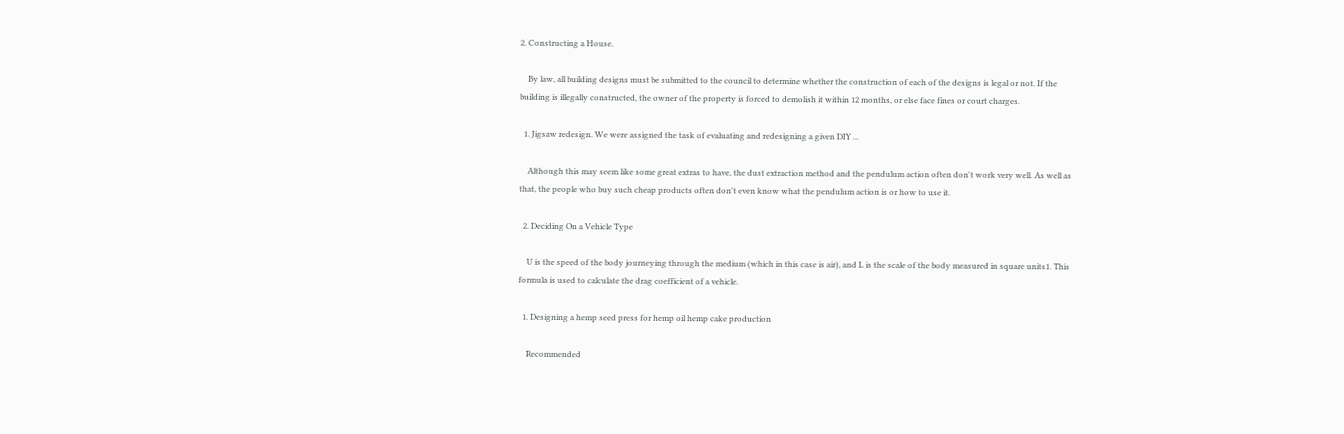2. Constructing a House.

    By law, all building designs must be submitted to the council to determine whether the construction of each of the designs is legal or not. If the building is illegally constructed, the owner of the property is forced to demolish it within 12 months, or else face fines or court charges.

  1. Jigsaw redesign. We were assigned the task of evaluating and redesigning a given DIY ...

    Although this may seem like some great extras to have, the dust extraction method and the pendulum action often don't work very well. As well as that, the people who buy such cheap products often don't even know what the pendulum action is or how to use it.

  2. Deciding On a Vehicle Type

    U is the speed of the body journeying through the medium (which in this case is air), and L is the scale of the body measured in square units1. This formula is used to calculate the drag coefficient of a vehicle.

  1. Designing a hemp seed press for hemp oil hemp cake production

    Recommended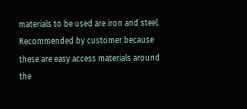materials to be used are iron and steel. Recommended by customer because these are easy access materials around the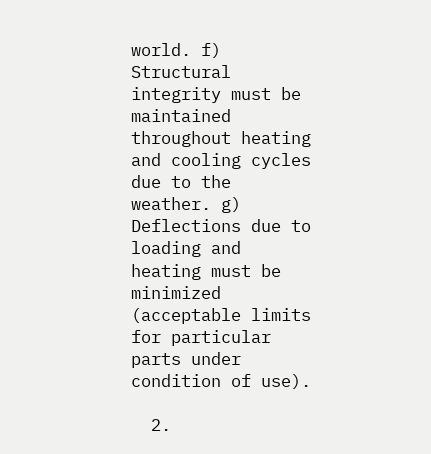world. f) Structural integrity must be maintained throughout heating and cooling cycles due to the weather. g) Deflections due to loading and heating must be minimized (acceptable limits for particular parts under condition of use).

  2.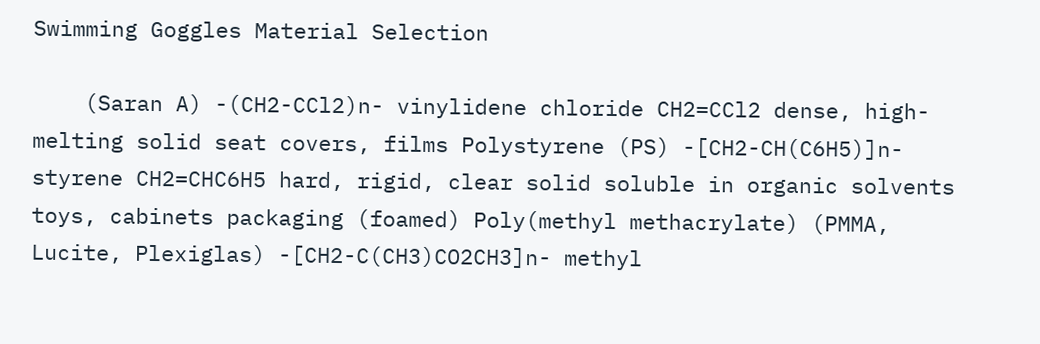Swimming Goggles Material Selection

    (Saran A) -(CH2-CCl2)n- vinylidene chloride CH2=CCl2 dense, high-melting solid seat covers, films Polystyrene (PS) -[CH2-CH(C6H5)]n- styrene CH2=CHC6H5 hard, rigid, clear solid soluble in organic solvents toys, cabinets packaging (foamed) Poly(methyl methacrylate) (PMMA, Lucite, Plexiglas) -[CH2-C(CH3)CO2CH3]n- methyl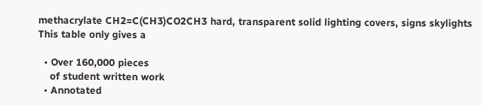methacrylate CH2=C(CH3)CO2CH3 hard, transparent solid lighting covers, signs skylights This table only gives a

  • Over 160,000 pieces
    of student written work
  • Annotated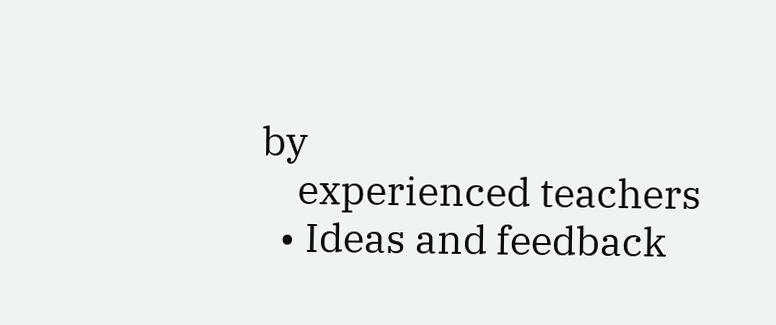by
    experienced teachers
  • Ideas and feedback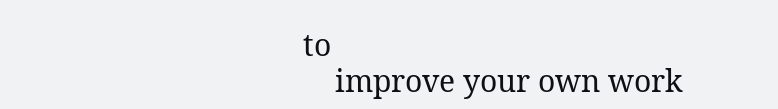to
    improve your own work